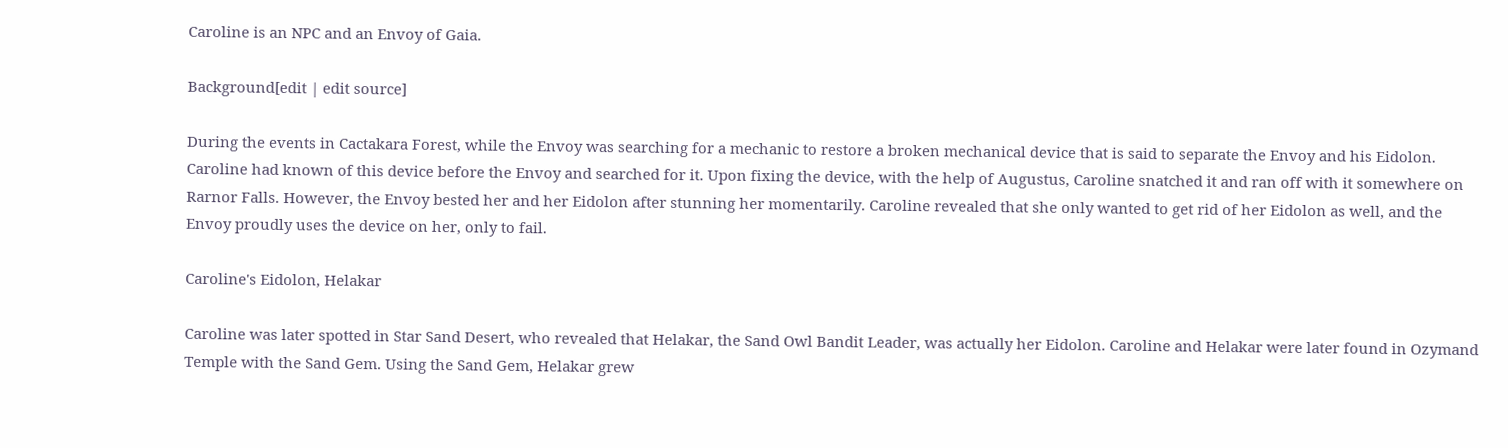Caroline is an NPC and an Envoy of Gaia.

Background[edit | edit source]

During the events in Cactakara Forest, while the Envoy was searching for a mechanic to restore a broken mechanical device that is said to separate the Envoy and his Eidolon. Caroline had known of this device before the Envoy and searched for it. Upon fixing the device, with the help of Augustus, Caroline snatched it and ran off with it somewhere on Rarnor Falls. However, the Envoy bested her and her Eidolon after stunning her momentarily. Caroline revealed that she only wanted to get rid of her Eidolon as well, and the Envoy proudly uses the device on her, only to fail.

Caroline's Eidolon, Helakar

Caroline was later spotted in Star Sand Desert, who revealed that Helakar, the Sand Owl Bandit Leader, was actually her Eidolon. Caroline and Helakar were later found in Ozymand Temple with the Sand Gem. Using the Sand Gem, Helakar grew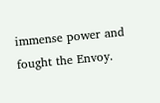immense power and fought the Envoy.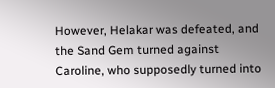However, Helakar was defeated, and the Sand Gem turned against Caroline, who supposedly turned into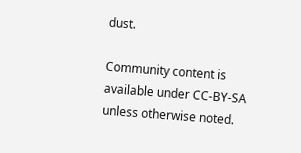dust.

Community content is available under CC-BY-SA unless otherwise noted.